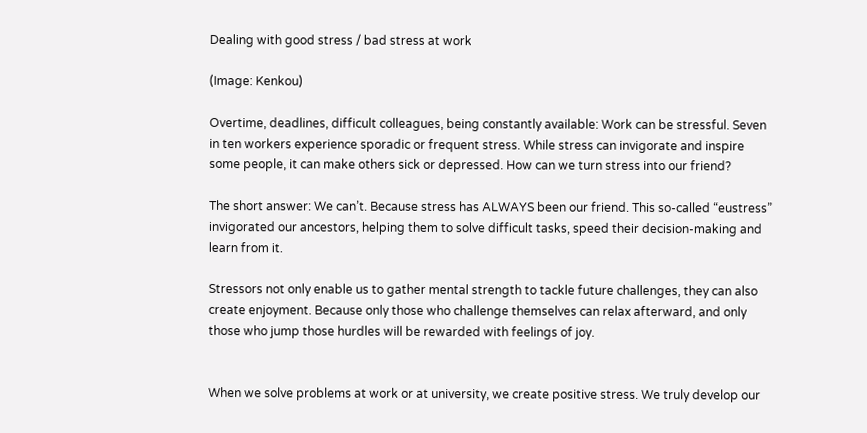Dealing with good stress / bad stress at work

(Image: Kenkou)

Overtime, deadlines, difficult colleagues, being constantly available: Work can be stressful. Seven in ten workers experience sporadic or frequent stress. While stress can invigorate and inspire some people, it can make others sick or depressed. How can we turn stress into our friend?

The short answer: We can’t. Because stress has ALWAYS been our friend. This so-called “eustress” invigorated our ancestors, helping them to solve difficult tasks, speed their decision-making and learn from it.

Stressors not only enable us to gather mental strength to tackle future challenges, they can also create enjoyment. Because only those who challenge themselves can relax afterward, and only those who jump those hurdles will be rewarded with feelings of joy.


When we solve problems at work or at university, we create positive stress. We truly develop our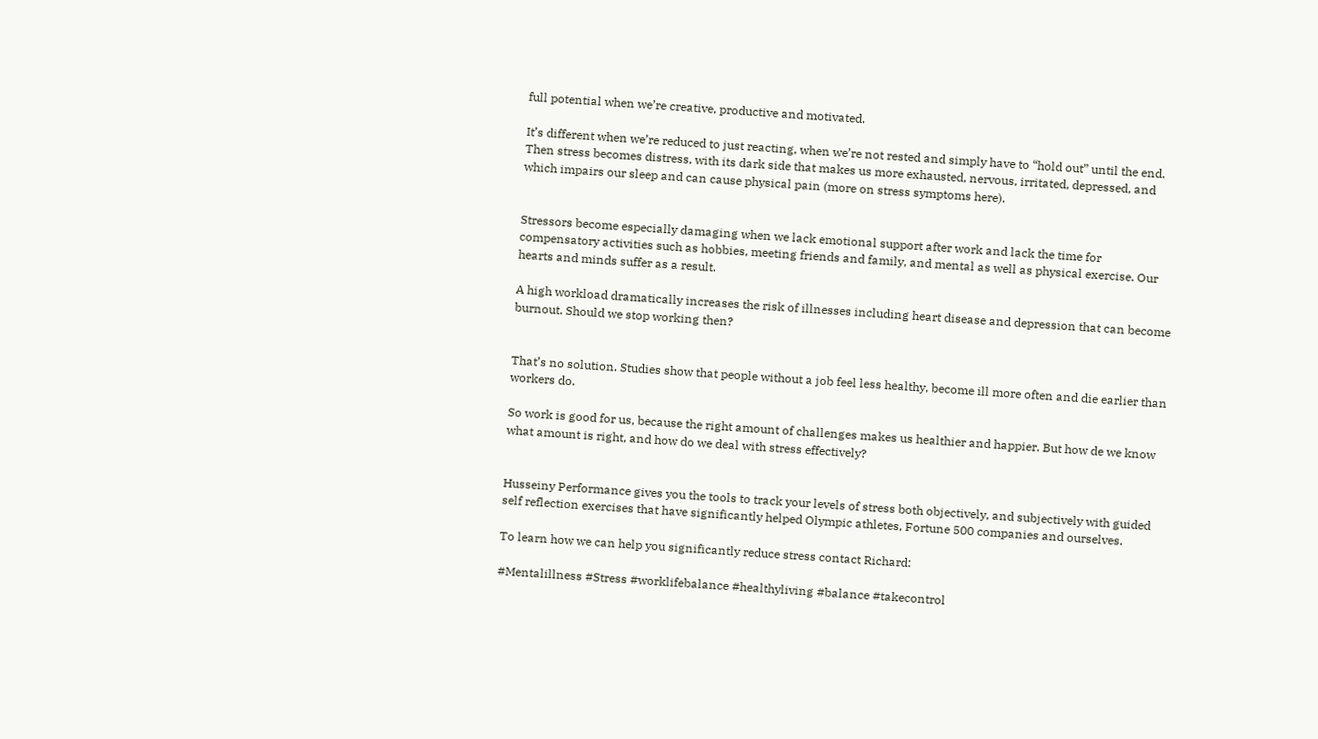full potential when we’re creative, productive and motivated.

It’s different when we’re reduced to just reacting, when we’re not rested and simply have to “hold out” until the end. Then stress becomes distress, with its dark side that makes us more exhausted, nervous, irritated, depressed, and which impairs our sleep and can cause physical pain (more on stress symptoms here).


Stressors become especially damaging when we lack emotional support after work and lack the time for compensatory activities such as hobbies, meeting friends and family, and mental as well as physical exercise. Our hearts and minds suffer as a result.

A high workload dramatically increases the risk of illnesses including heart disease and depression that can become burnout. Should we stop working then?


That’s no solution. Studies show that people without a job feel less healthy, become ill more often and die earlier than workers do.

So work is good for us, because the right amount of challenges makes us healthier and happier. But how de we know what amount is right, and how do we deal with stress effectively?


Husseiny Performance gives you the tools to track your levels of stress both objectively, and subjectively with guided self reflection exercises that have significantly helped Olympic athletes, Fortune 500 companies and ourselves.

To learn how we can help you significantly reduce stress contact Richard:

#Mentalillness #Stress #worklifebalance #healthyliving #balance #takecontrol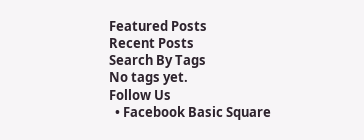Featured Posts
Recent Posts
Search By Tags
No tags yet.
Follow Us
  • Facebook Basic Square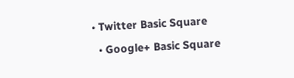• Twitter Basic Square
  • Google+ Basic Square